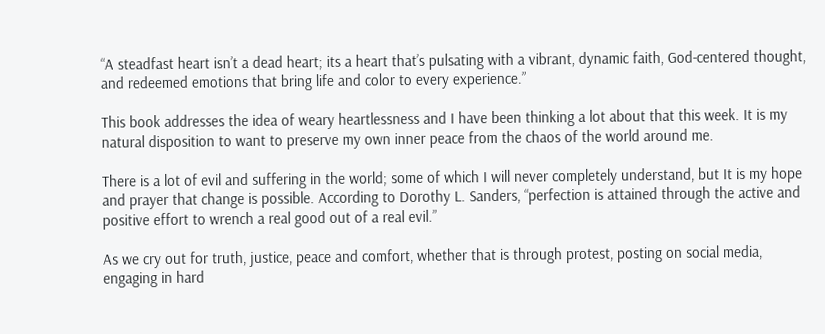“A steadfast heart isn’t a dead heart; its a heart that’s pulsating with a vibrant, dynamic faith, God-centered thought, and redeemed emotions that bring life and color to every experience.”

This book addresses the idea of weary heartlessness and I have been thinking a lot about that this week. It is my natural disposition to want to preserve my own inner peace from the chaos of the world around me.

There is a lot of evil and suffering in the world; some of which I will never completely understand, but It is my hope and prayer that change is possible. According to Dorothy L. Sanders, “perfection is attained through the active and positive effort to wrench a real good out of a real evil.”

As we cry out for truth, justice, peace and comfort, whether that is through protest, posting on social media, engaging in hard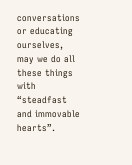conversations or educating ourselves, may we do all these things with “steadfast and immovable hearts”.